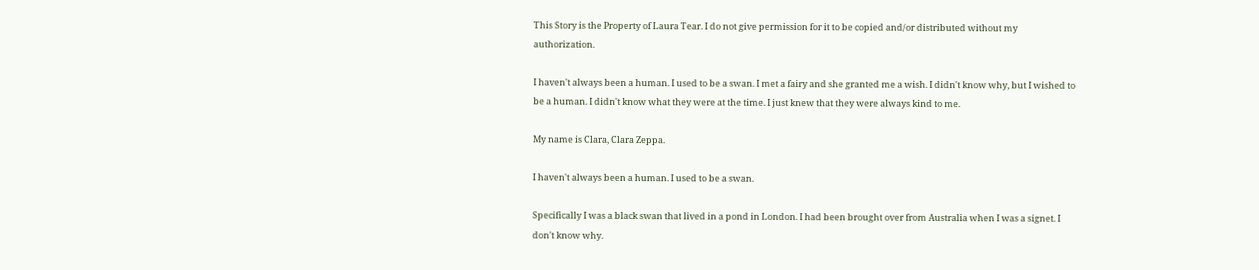This Story is the Property of Laura Tear. I do not give permission for it to be copied and/or distributed without my authorization.

I haven't always been a human. I used to be a swan. I met a fairy and she granted me a wish. I didn't know why, but I wished to be a human. I didn't know what they were at the time. I just knew that they were always kind to me.

My name is Clara, Clara Zeppa.

I haven't always been a human. I used to be a swan.

Specifically I was a black swan that lived in a pond in London. I had been brought over from Australia when I was a signet. I don't know why.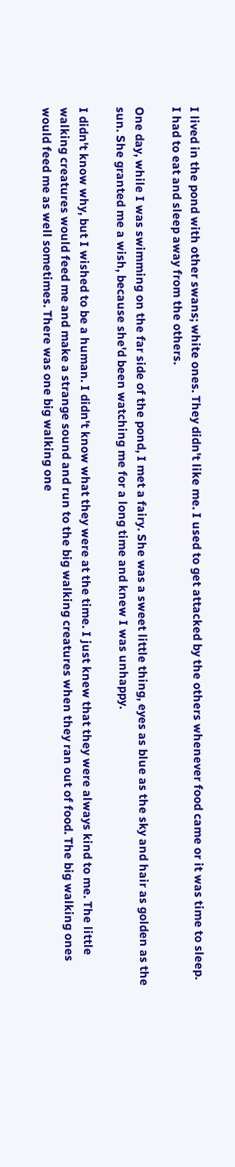I lived in the pond with other swans; white ones. They didn't like me. I used to get attacked by the others whenever food came or it was time to sleep. I had to eat and sleep away from the others.

One day, while I was swimming on the far side of the pond, I met a fairy. She was a sweet little thing, eyes as blue as the sky and hair as golden as the sun. She granted me a wish, because she'd been watching me for a long time and knew I was unhappy.

I didn't know why, but I wished to be a human. I didn't know what they were at the time. I just knew that they were always kind to me. The little walking creatures would feed me and make a strange sound and run to the big walking creatures when they ran out of food. The big walking ones would feed me as well sometimes. There was one big walking one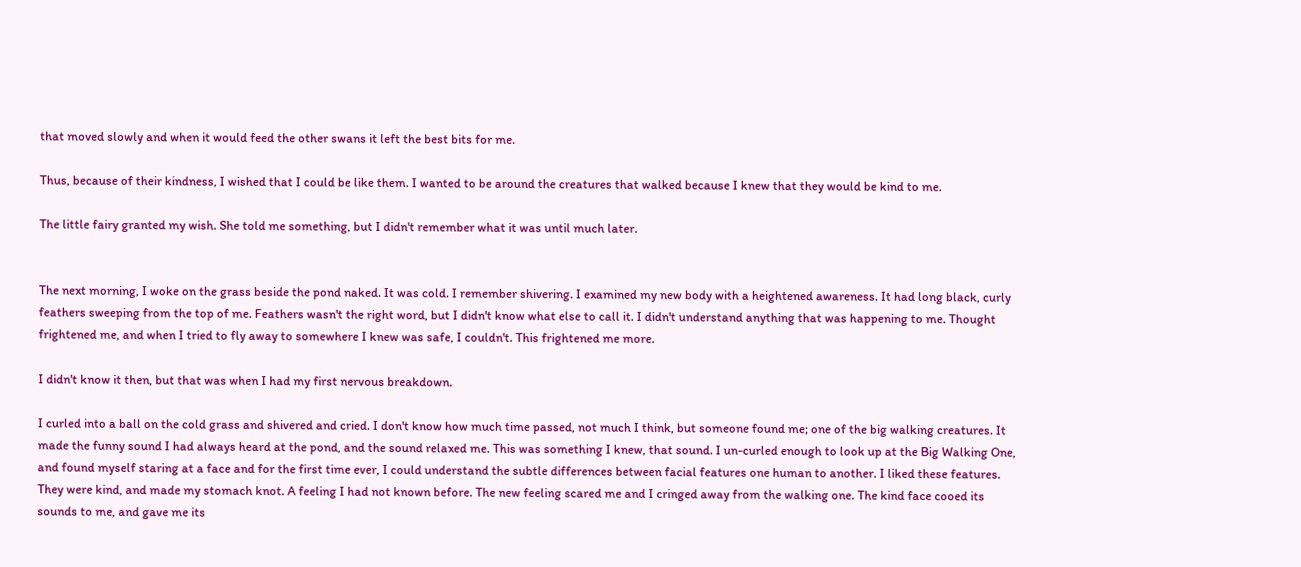that moved slowly and when it would feed the other swans it left the best bits for me.

Thus, because of their kindness, I wished that I could be like them. I wanted to be around the creatures that walked because I knew that they would be kind to me.

The little fairy granted my wish. She told me something, but I didn't remember what it was until much later.


The next morning, I woke on the grass beside the pond naked. It was cold. I remember shivering. I examined my new body with a heightened awareness. It had long black, curly feathers sweeping from the top of me. Feathers wasn't the right word, but I didn't know what else to call it. I didn't understand anything that was happening to me. Thought frightened me, and when I tried to fly away to somewhere I knew was safe, I couldn't. This frightened me more.

I didn't know it then, but that was when I had my first nervous breakdown.

I curled into a ball on the cold grass and shivered and cried. I don't know how much time passed, not much I think, but someone found me; one of the big walking creatures. It made the funny sound I had always heard at the pond, and the sound relaxed me. This was something I knew, that sound. I un-curled enough to look up at the Big Walking One, and found myself staring at a face and for the first time ever, I could understand the subtle differences between facial features one human to another. I liked these features. They were kind, and made my stomach knot. A feeling I had not known before. The new feeling scared me and I cringed away from the walking one. The kind face cooed its sounds to me, and gave me its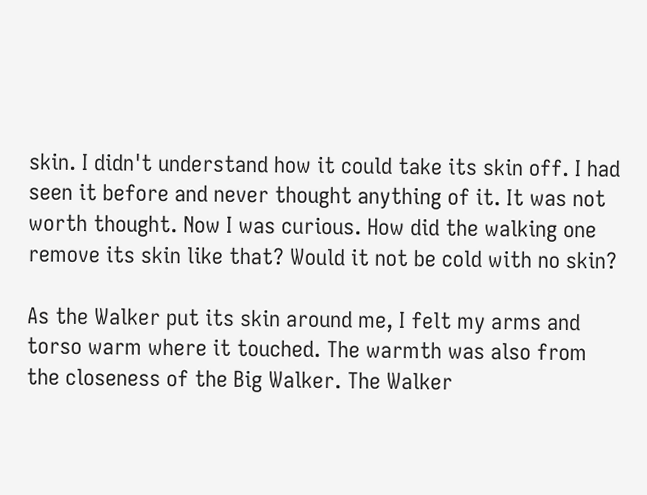skin. I didn't understand how it could take its skin off. I had seen it before and never thought anything of it. It was not worth thought. Now I was curious. How did the walking one remove its skin like that? Would it not be cold with no skin?

As the Walker put its skin around me, I felt my arms and torso warm where it touched. The warmth was also from the closeness of the Big Walker. The Walker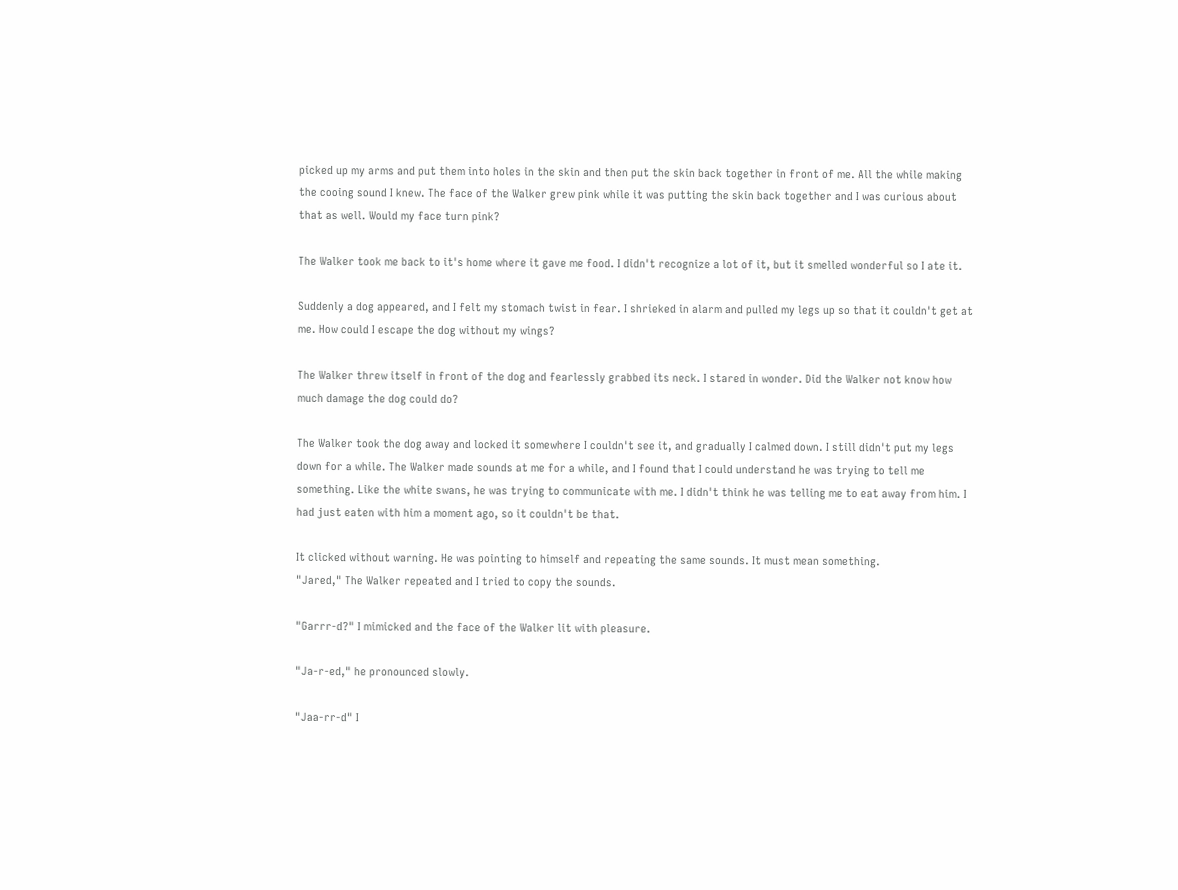picked up my arms and put them into holes in the skin and then put the skin back together in front of me. All the while making the cooing sound I knew. The face of the Walker grew pink while it was putting the skin back together and I was curious about that as well. Would my face turn pink?

The Walker took me back to it's home where it gave me food. I didn't recognize a lot of it, but it smelled wonderful so I ate it.

Suddenly a dog appeared, and I felt my stomach twist in fear. I shrieked in alarm and pulled my legs up so that it couldn't get at me. How could I escape the dog without my wings?

The Walker threw itself in front of the dog and fearlessly grabbed its neck. I stared in wonder. Did the Walker not know how much damage the dog could do?

The Walker took the dog away and locked it somewhere I couldn't see it, and gradually I calmed down. I still didn't put my legs down for a while. The Walker made sounds at me for a while, and I found that I could understand he was trying to tell me something. Like the white swans, he was trying to communicate with me. I didn't think he was telling me to eat away from him. I had just eaten with him a moment ago, so it couldn't be that.

It clicked without warning. He was pointing to himself and repeating the same sounds. It must mean something.
"Jared," The Walker repeated and I tried to copy the sounds.

"Garrr-d?" I mimicked and the face of the Walker lit with pleasure.

"Ja-r-ed," he pronounced slowly.

"Jaa-rr-d" I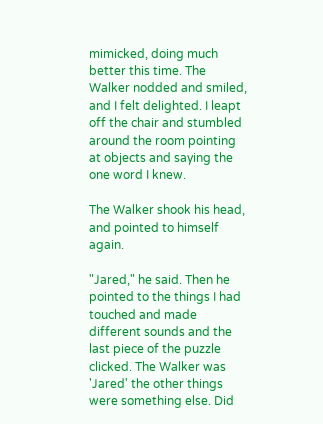mimicked, doing much better this time. The Walker nodded and smiled, and I felt delighted. I leapt off the chair and stumbled around the room pointing at objects and saying the one word I knew.

The Walker shook his head, and pointed to himself again.

"Jared," he said. Then he pointed to the things I had touched and made different sounds and the last piece of the puzzle clicked. The Walker was 'Jared' the other things were something else. Did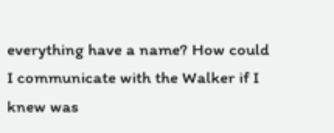everything have a name? How could I communicate with the Walker if I knew was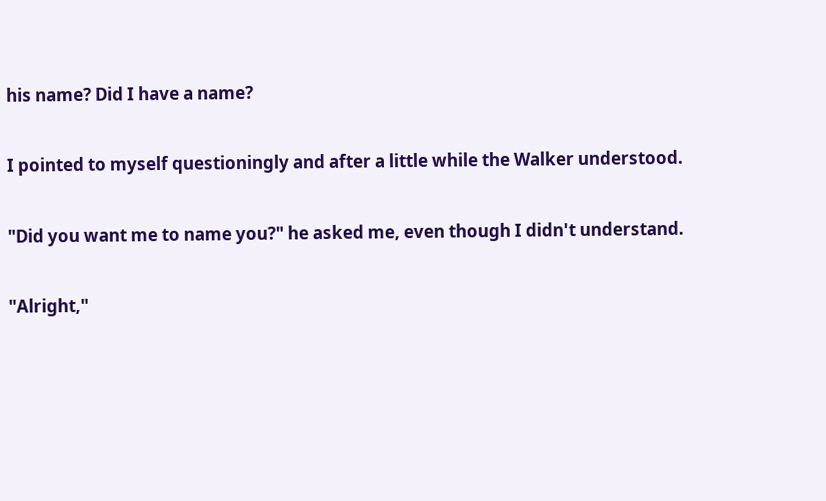his name? Did I have a name?

I pointed to myself questioningly and after a little while the Walker understood.

"Did you want me to name you?" he asked me, even though I didn't understand.

"Alright,"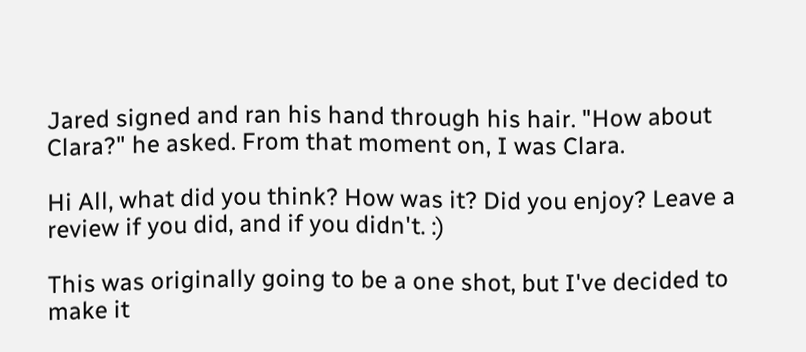Jared signed and ran his hand through his hair. "How about Clara?" he asked. From that moment on, I was Clara.

Hi All, what did you think? How was it? Did you enjoy? Leave a review if you did, and if you didn't. :)

This was originally going to be a one shot, but I've decided to make it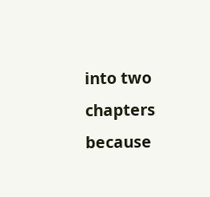into two chapters because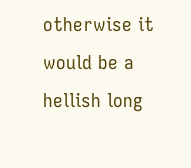otherwise it would be a hellish long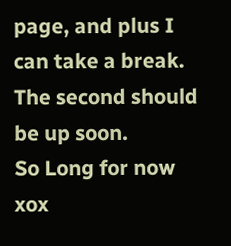page, and plus I can take a break.
The second should be up soon.
So Long for now xox